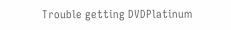Trouble getting DVDPlatinum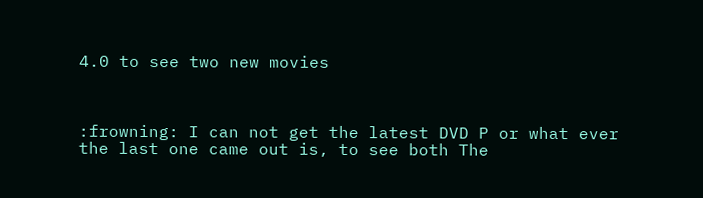4.0 to see two new movies



:frowning: I can not get the latest DVD P or what ever the last one came out is, to see both The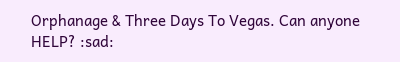Orphanage & Three Days To Vegas. Can anyone HELP? :sad: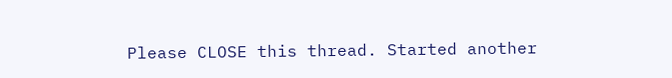Please CLOSE this thread. Started another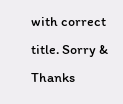with correct title. Sorry & Thanks